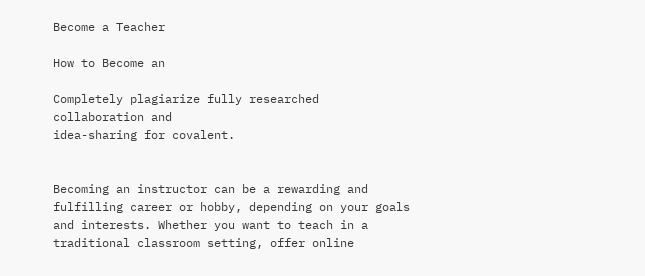Become a Teacher

How to Become an

Completely plagiarize fully researched collaboration and
idea-sharing for covalent.


Becoming an instructor can be a rewarding and fulfilling career or hobby, depending on your goals and interests. Whether you want to teach in a traditional classroom setting, offer online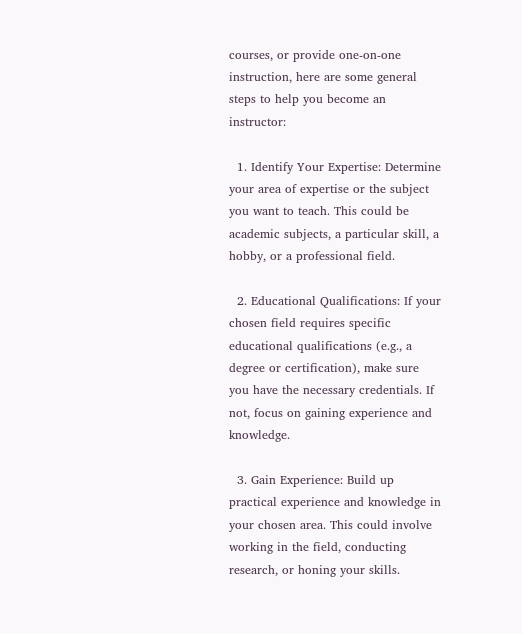courses, or provide one-on-one instruction, here are some general steps to help you become an instructor:

  1. Identify Your Expertise: Determine your area of expertise or the subject you want to teach. This could be academic subjects, a particular skill, a hobby, or a professional field.

  2. Educational Qualifications: If your chosen field requires specific educational qualifications (e.g., a degree or certification), make sure you have the necessary credentials. If not, focus on gaining experience and knowledge.

  3. Gain Experience: Build up practical experience and knowledge in your chosen area. This could involve working in the field, conducting research, or honing your skills.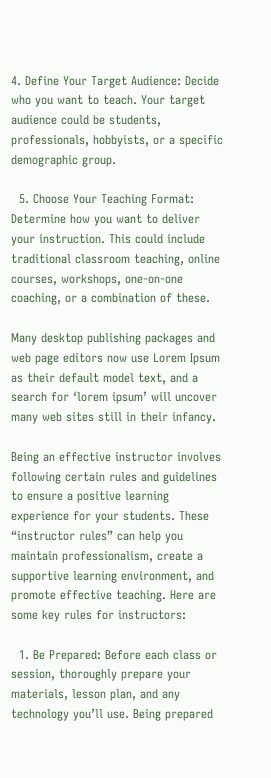4. Define Your Target Audience: Decide who you want to teach. Your target audience could be students, professionals, hobbyists, or a specific demographic group.

  5. Choose Your Teaching Format: Determine how you want to deliver your instruction. This could include traditional classroom teaching, online courses, workshops, one-on-one coaching, or a combination of these.

Many desktop publishing packages and web page editors now use Lorem Ipsum as their default model text, and a search for ‘lorem ipsum’ will uncover many web sites still in their infancy.

Being an effective instructor involves following certain rules and guidelines to ensure a positive learning experience for your students. These “instructor rules” can help you maintain professionalism, create a supportive learning environment, and promote effective teaching. Here are some key rules for instructors:

  1. Be Prepared: Before each class or session, thoroughly prepare your materials, lesson plan, and any technology you’ll use. Being prepared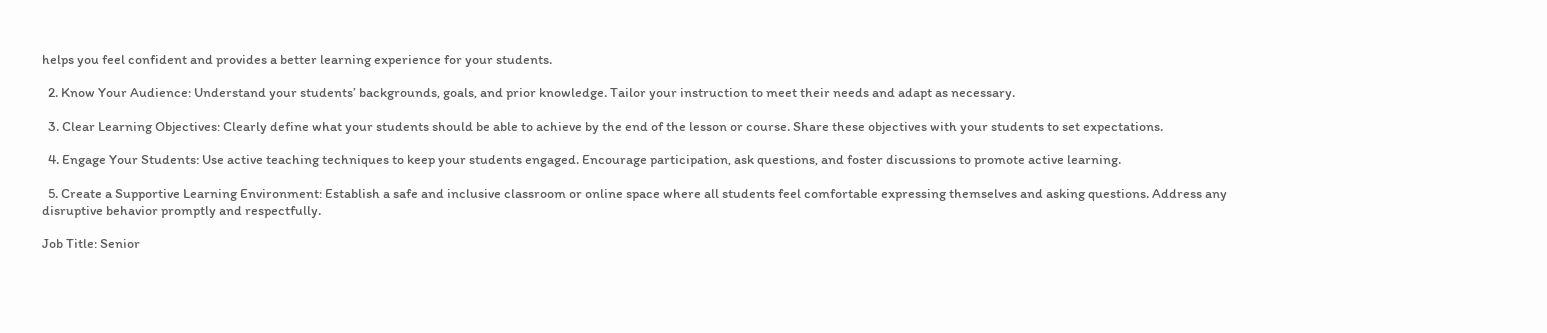helps you feel confident and provides a better learning experience for your students.

  2. Know Your Audience: Understand your students’ backgrounds, goals, and prior knowledge. Tailor your instruction to meet their needs and adapt as necessary.

  3. Clear Learning Objectives: Clearly define what your students should be able to achieve by the end of the lesson or course. Share these objectives with your students to set expectations.

  4. Engage Your Students: Use active teaching techniques to keep your students engaged. Encourage participation, ask questions, and foster discussions to promote active learning.

  5. Create a Supportive Learning Environment: Establish a safe and inclusive classroom or online space where all students feel comfortable expressing themselves and asking questions. Address any disruptive behavior promptly and respectfully.

Job Title: Senior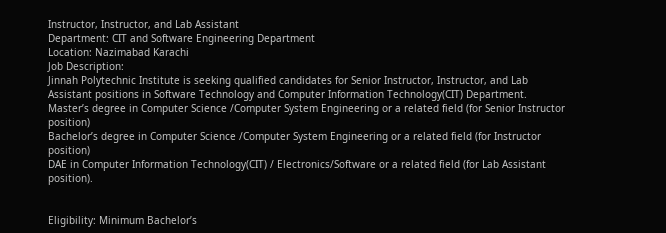Instructor, Instructor, and Lab Assistant
Department: CIT and Software Engineering Department
Location: Nazimabad Karachi
Job Description:
Jinnah Polytechnic Institute is seeking qualified candidates for Senior Instructor, Instructor, and Lab Assistant positions in Software Technology and Computer Information Technology(CIT) Department.
Master’s degree in Computer Science /Computer System Engineering or a related field (for Senior Instructor position)
Bachelor’s degree in Computer Science /Computer System Engineering or a related field (for Instructor position)
DAE in Computer Information Technology(CIT) / Electronics/Software or a related field (for Lab Assistant position).


Eligibility: Minimum Bachelor’s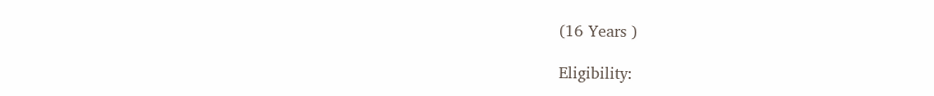(16 Years )

Eligibility: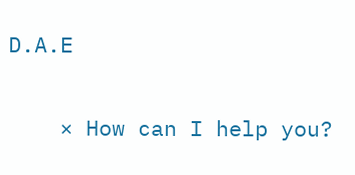D.A.E

    × How can I help you?